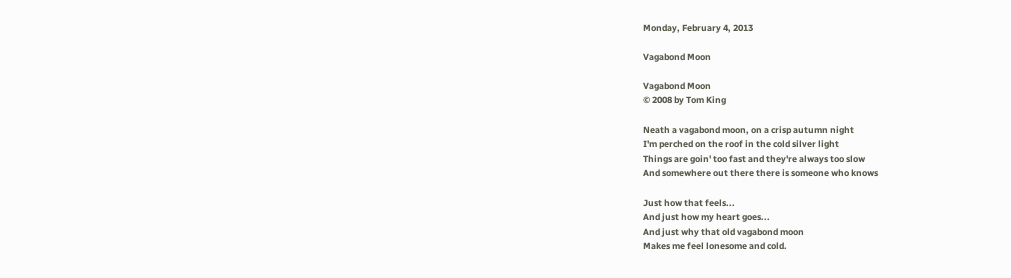Monday, February 4, 2013

Vagabond Moon

Vagabond Moon
© 2008 by Tom King

Neath a vagabond moon, on a crisp autumn night
I'm perched on the roof in the cold silver light
Things are goin' too fast and they're always too slow
And somewhere out there there is someone who knows

Just how that feels...
And just how my heart goes...
And just why that old vagabond moon
Makes me feel lonesome and cold.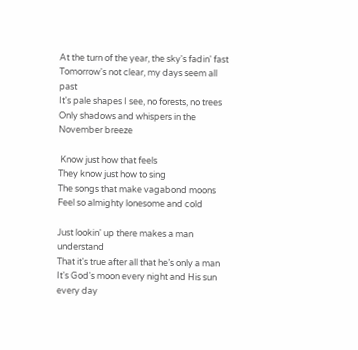At the turn of the year, the sky's fadin' fast
Tomorrow's not clear, my days seem all past
It's pale shapes I see, no forests, no trees
Only shadows and whispers in the November breeze

 Know just how that feels
They know just how to sing
The songs that make vagabond moons
Feel so almighty lonesome and cold

Just lookin' up there makes a man understand
That it's true after all that he’s only a man
It's God's moon every night and His sun every day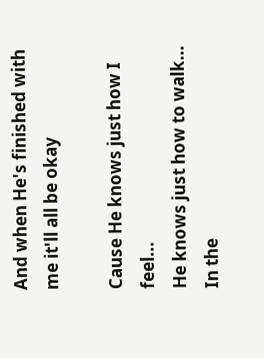And when He's finished with me it'll all be okay

Cause He knows just how I feel...
He knows just how to walk...
In the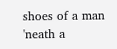shoes of a man 'neath a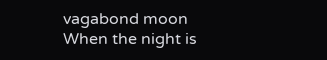vagabond moon
When the night is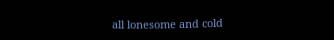all lonesome and cold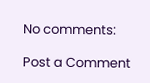No comments:

Post a Comment